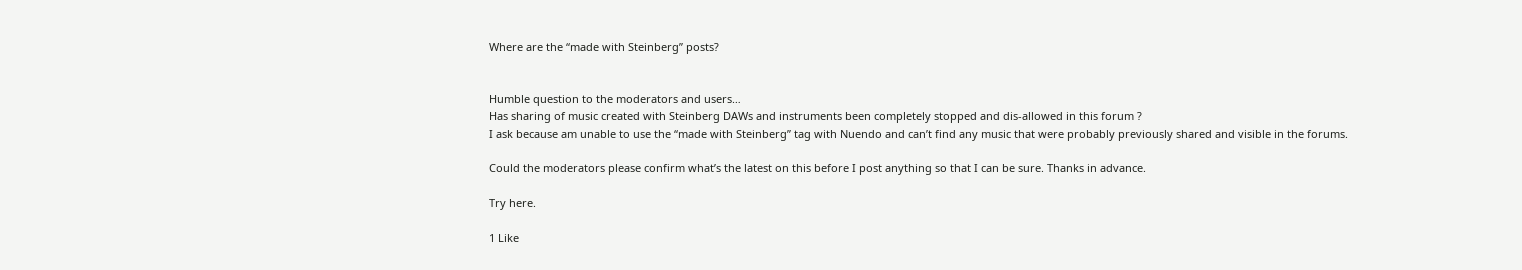Where are the “made with Steinberg” posts?


Humble question to the moderators and users…
Has sharing of music created with Steinberg DAWs and instruments been completely stopped and dis-allowed in this forum ?
I ask because am unable to use the “made with Steinberg” tag with Nuendo and can’t find any music that were probably previously shared and visible in the forums.

Could the moderators please confirm what’s the latest on this before I post anything so that I can be sure. Thanks in advance.

Try here.

1 Like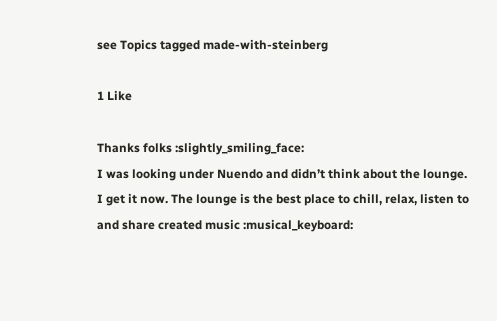see Topics tagged made-with-steinberg

1 Like

Thanks folks :slightly_smiling_face:
I was looking under Nuendo and didn’t think about the lounge.
I get it now. The lounge is the best place to chill, relax, listen to and share created music :musical_keyboard: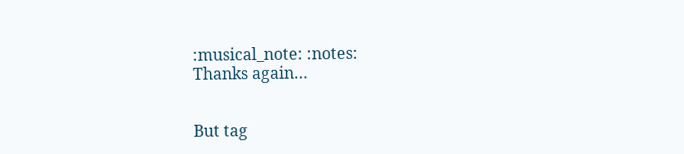:musical_note: :notes:
Thanks again…


But tag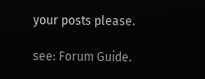your posts please.

see: Forum Guide.